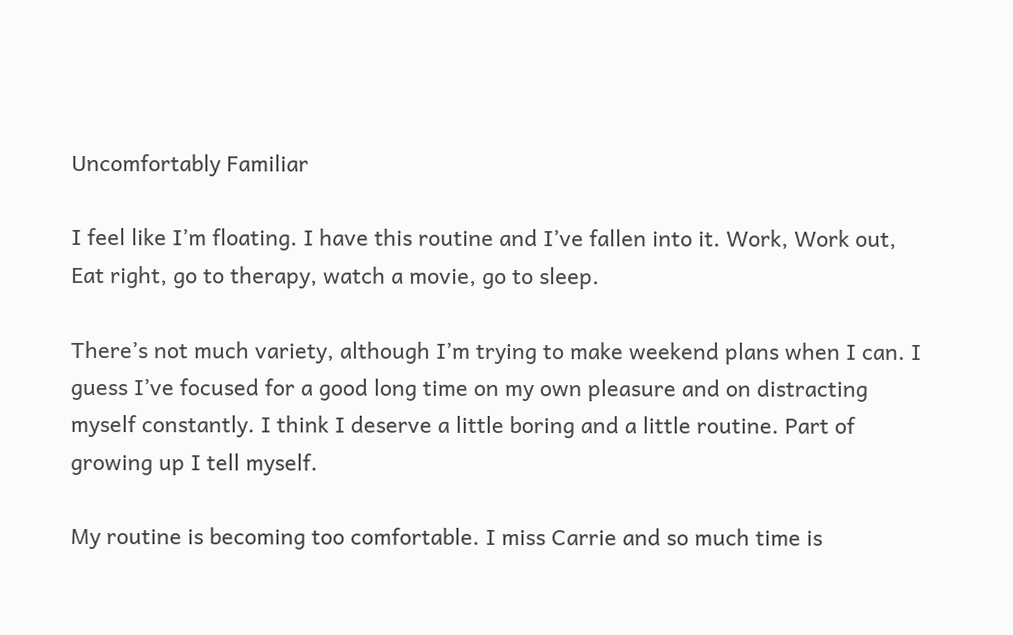Uncomfortably Familiar

I feel like I’m floating. I have this routine and I’ve fallen into it. Work, Work out, Eat right, go to therapy, watch a movie, go to sleep.

There’s not much variety, although I’m trying to make weekend plans when I can. I guess I’ve focused for a good long time on my own pleasure and on distracting myself constantly. I think I deserve a little boring and a little routine. Part of growing up I tell myself.

My routine is becoming too comfortable. I miss Carrie and so much time is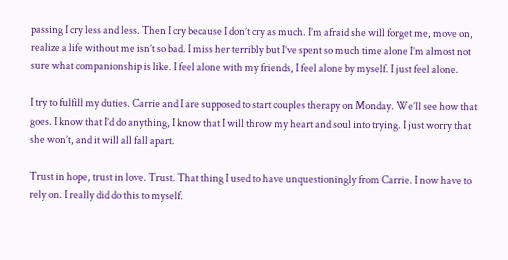passing I cry less and less. Then I cry because I don’t cry as much. I’m afraid she will forget me, move on, realize a life without me isn’t so bad. I miss her terribly but I’ve spent so much time alone I’m almost not sure what companionship is like. I feel alone with my friends, I feel alone by myself. I just feel alone.

I try to fulfill my duties. Carrie and I are supposed to start couples therapy on Monday. We’ll see how that goes. I know that I’d do anything, I know that I will throw my heart and soul into trying. I just worry that she won’t, and it will all fall apart.

Trust in hope, trust in love. Trust. That thing I used to have unquestioningly from Carrie. I now have to rely on. I really did do this to myself.